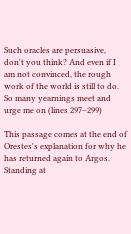Such oracles are persuasive, don't you think? And even if I am not convinced, the rough work of the world is still to do. So many yearnings meet and urge me on (lines 297–299)

This passage comes at the end of Orestes's explanation for why he has returned again to Argos. Standing at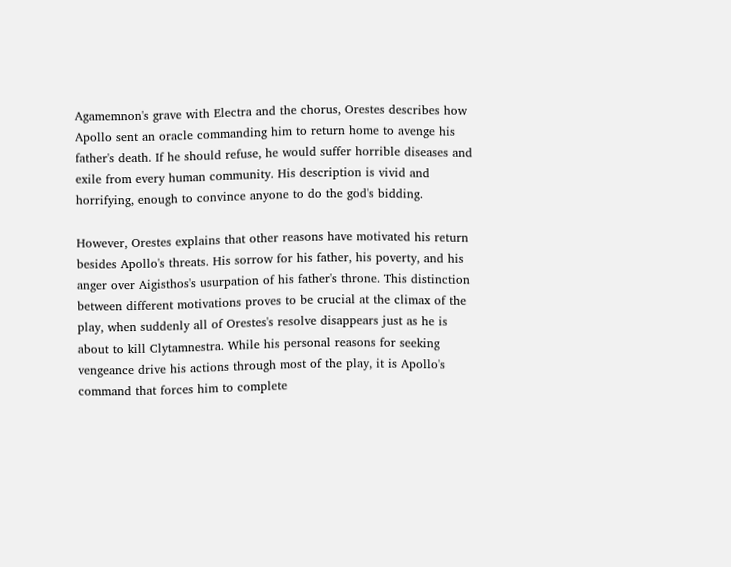Agamemnon's grave with Electra and the chorus, Orestes describes how Apollo sent an oracle commanding him to return home to avenge his father's death. If he should refuse, he would suffer horrible diseases and exile from every human community. His description is vivid and horrifying, enough to convince anyone to do the god's bidding.

However, Orestes explains that other reasons have motivated his return besides Apollo's threats. His sorrow for his father, his poverty, and his anger over Aigisthos's usurpation of his father's throne. This distinction between different motivations proves to be crucial at the climax of the play, when suddenly all of Orestes's resolve disappears just as he is about to kill Clytamnestra. While his personal reasons for seeking vengeance drive his actions through most of the play, it is Apollo's command that forces him to complete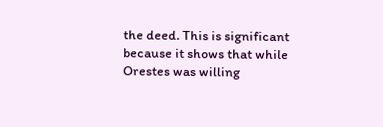the deed. This is significant because it shows that while Orestes was willing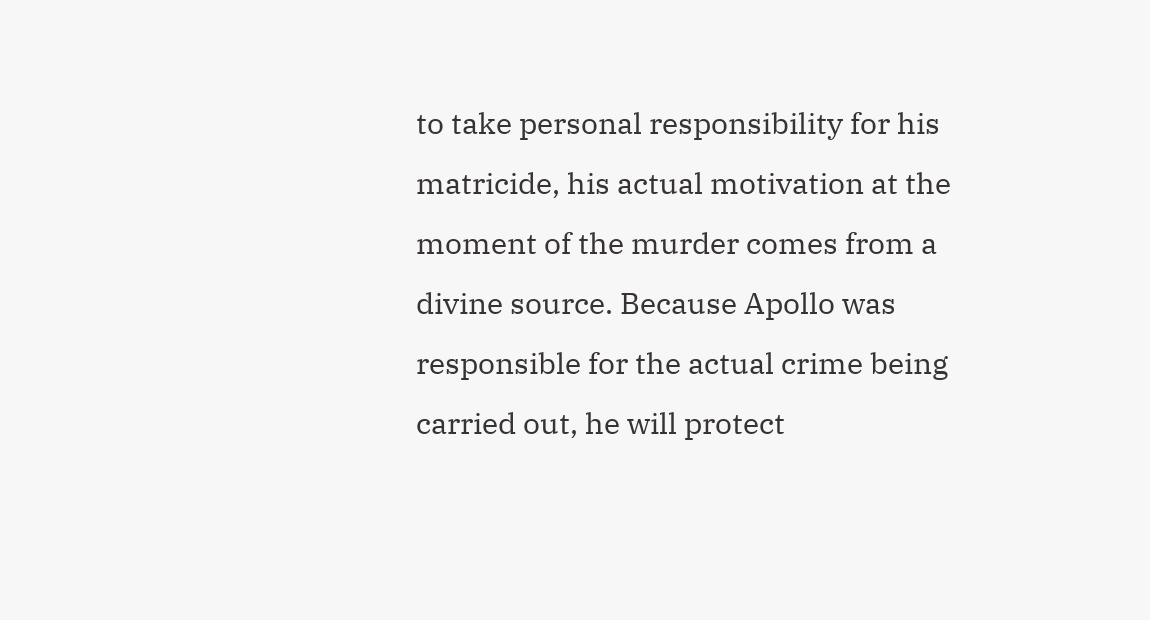to take personal responsibility for his matricide, his actual motivation at the moment of the murder comes from a divine source. Because Apollo was responsible for the actual crime being carried out, he will protect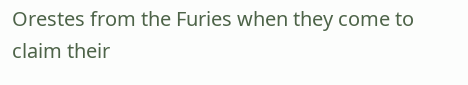Orestes from the Furies when they come to claim their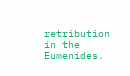retribution in the Eumenides.